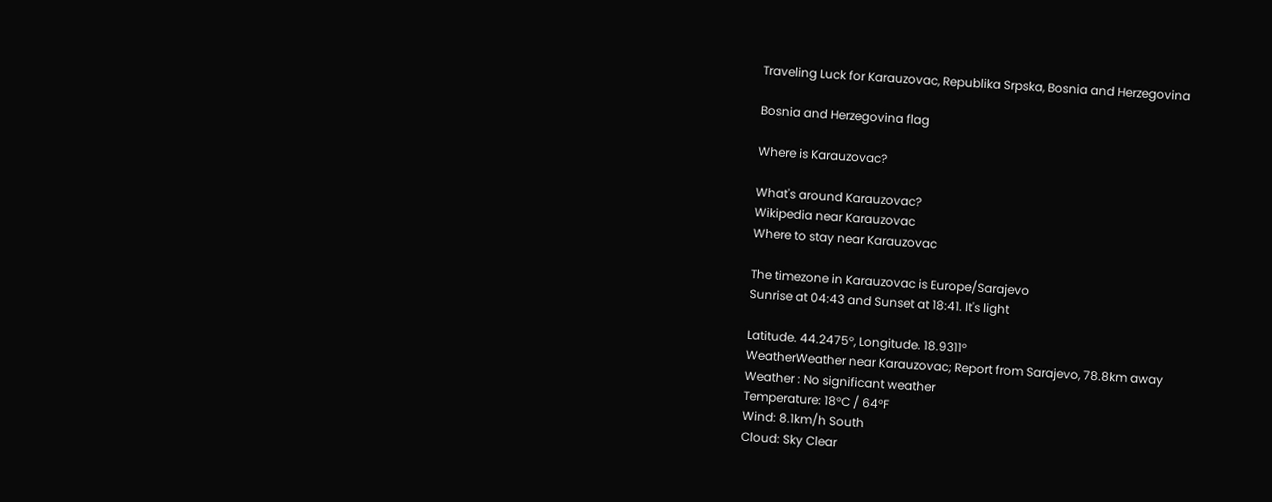Traveling Luck for Karauzovac, Republika Srpska, Bosnia and Herzegovina

Bosnia and Herzegovina flag

Where is Karauzovac?

What's around Karauzovac?
Wikipedia near Karauzovac
Where to stay near Karauzovac

The timezone in Karauzovac is Europe/Sarajevo
Sunrise at 04:43 and Sunset at 18:41. It's light

Latitude. 44.2475°, Longitude. 18.9311°
WeatherWeather near Karauzovac; Report from Sarajevo, 78.8km away
Weather : No significant weather
Temperature: 18°C / 64°F
Wind: 8.1km/h South
Cloud: Sky Clear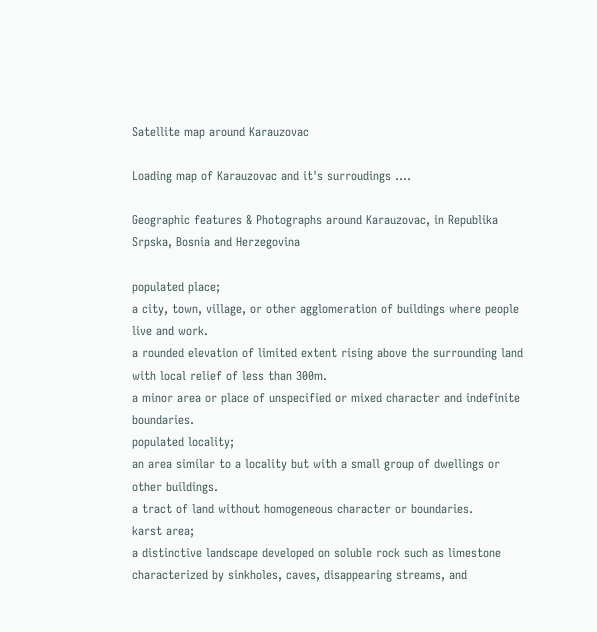Satellite map around Karauzovac

Loading map of Karauzovac and it's surroudings ....

Geographic features & Photographs around Karauzovac, in Republika Srpska, Bosnia and Herzegovina

populated place;
a city, town, village, or other agglomeration of buildings where people live and work.
a rounded elevation of limited extent rising above the surrounding land with local relief of less than 300m.
a minor area or place of unspecified or mixed character and indefinite boundaries.
populated locality;
an area similar to a locality but with a small group of dwellings or other buildings.
a tract of land without homogeneous character or boundaries.
karst area;
a distinctive landscape developed on soluble rock such as limestone characterized by sinkholes, caves, disappearing streams, and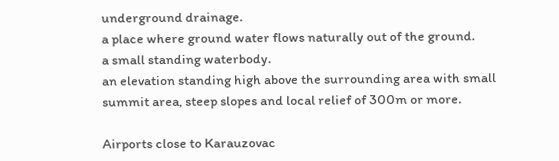underground drainage.
a place where ground water flows naturally out of the ground.
a small standing waterbody.
an elevation standing high above the surrounding area with small summit area, steep slopes and local relief of 300m or more.

Airports close to Karauzovac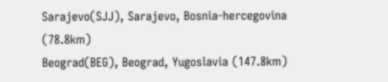Sarajevo(SJJ), Sarajevo, Bosnia-hercegovina (78.8km)
Beograd(BEG), Beograd, Yugoslavia (147.8km)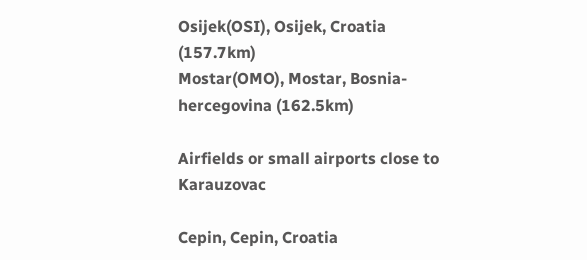Osijek(OSI), Osijek, Croatia (157.7km)
Mostar(OMO), Mostar, Bosnia-hercegovina (162.5km)

Airfields or small airports close to Karauzovac

Cepin, Cepin, Croatia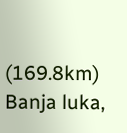(169.8km)
Banja luka,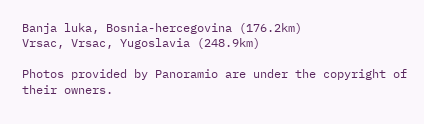Banja luka, Bosnia-hercegovina (176.2km)
Vrsac, Vrsac, Yugoslavia (248.9km)

Photos provided by Panoramio are under the copyright of their owners.